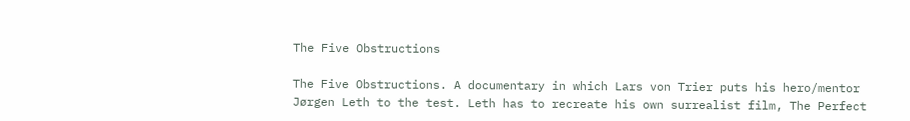The Five Obstructions

The Five Obstructions. A documentary in which Lars von Trier puts his hero/mentor Jørgen Leth to the test. Leth has to recreate his own surrealist film, The Perfect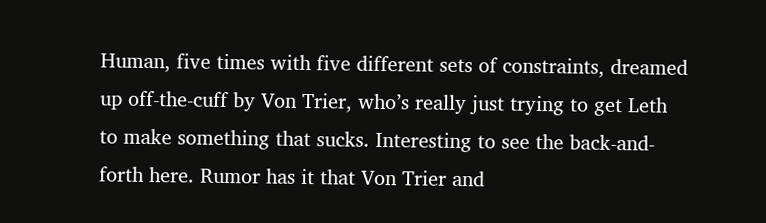Human, five times with five different sets of constraints, dreamed up off-the-cuff by Von Trier, who’s really just trying to get Leth to make something that sucks. Interesting to see the back-and-forth here. Rumor has it that Von Trier and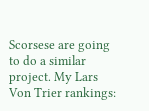Scorsese are going to do a similar project. My Lars Von Trier rankings: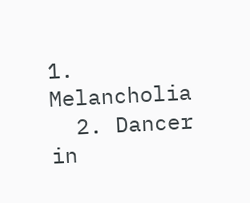1. Melancholia
  2. Dancer in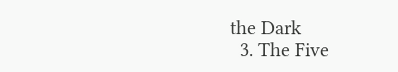the Dark
  3. The Five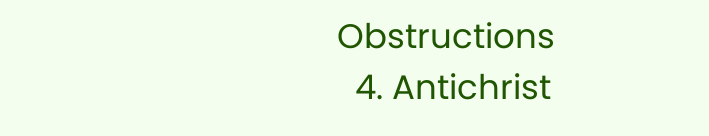Obstructions
  4. Antichrist